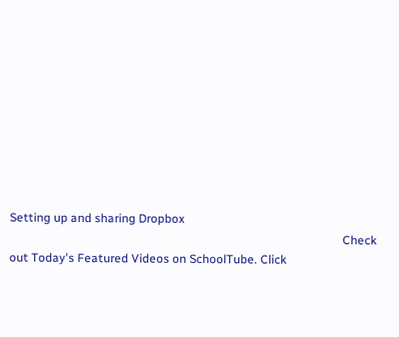Setting up and sharing Dropbox
                                                                                                               Check out Today's Featured Videos on SchoolTube. Click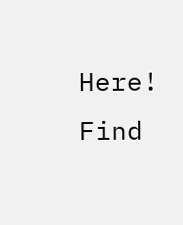Here!                                                                                                                                                                                                                                                                           Find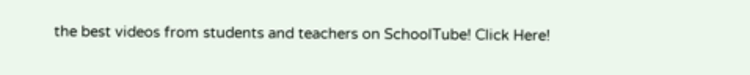the best videos from students and teachers on SchoolTube! Click Here!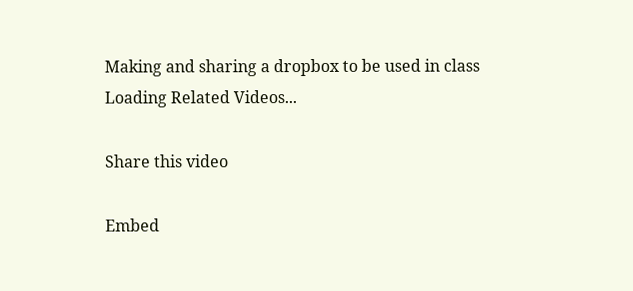Making and sharing a dropbox to be used in class
Loading Related Videos...

Share this video

Embed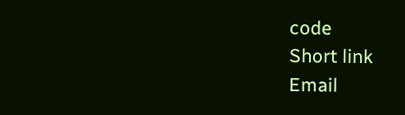code
Short link
Email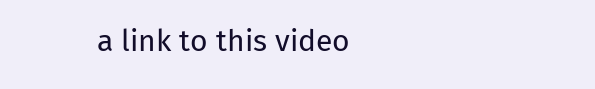a link to this video